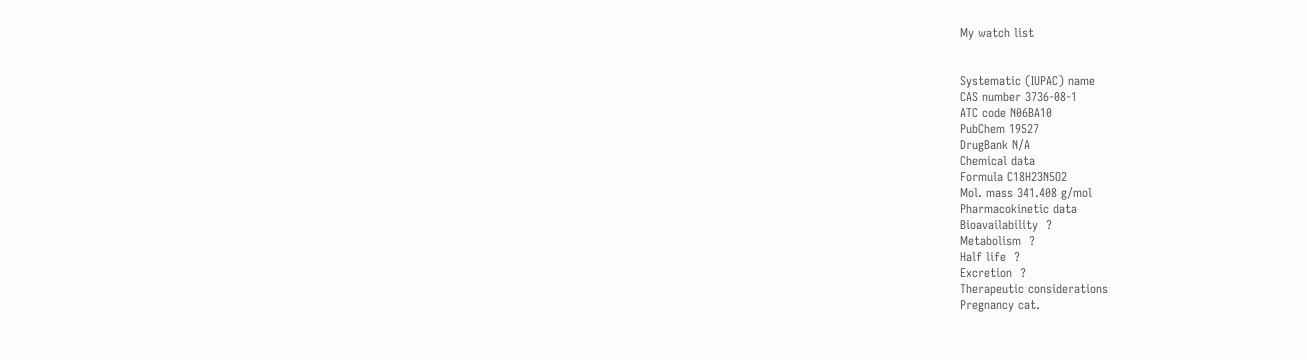My watch list


Systematic (IUPAC) name
CAS number 3736-08-1
ATC code N06BA10
PubChem 19527
DrugBank N/A
Chemical data
Formula C18H23N5O2
Mol. mass 341.408 g/mol
Pharmacokinetic data
Bioavailability  ?
Metabolism  ?
Half life  ?
Excretion  ?
Therapeutic considerations
Pregnancy cat.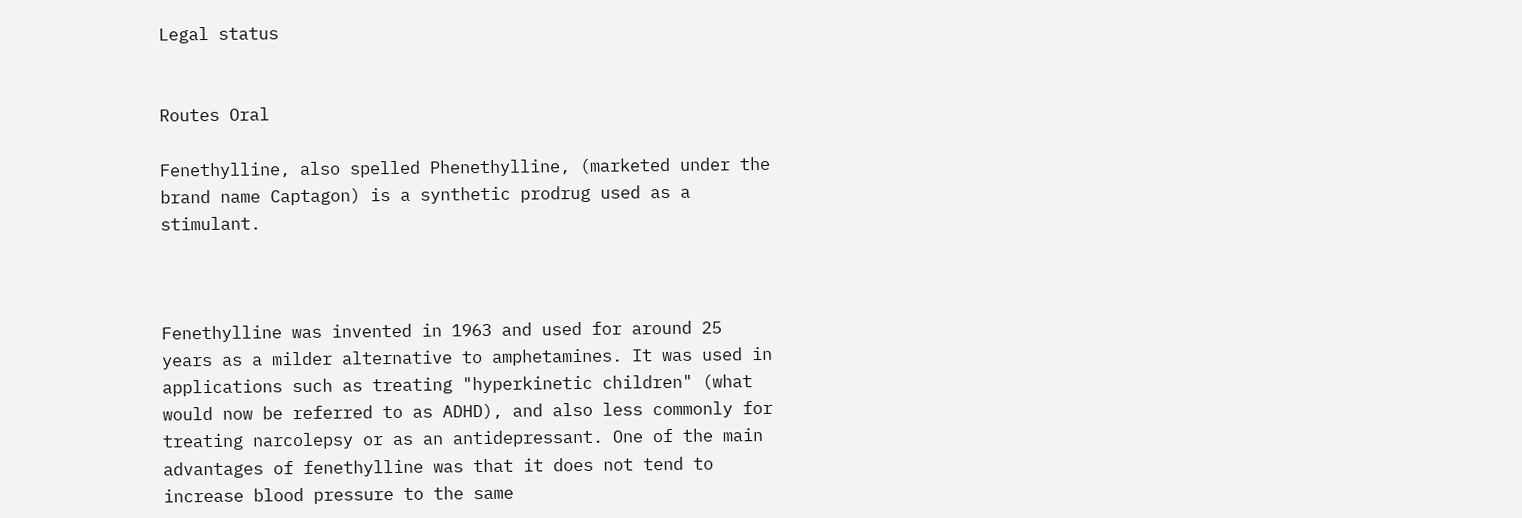Legal status


Routes Oral

Fenethylline, also spelled Phenethylline, (marketed under the brand name Captagon) is a synthetic prodrug used as a stimulant.



Fenethylline was invented in 1963 and used for around 25 years as a milder alternative to amphetamines. It was used in applications such as treating "hyperkinetic children" (what would now be referred to as ADHD), and also less commonly for treating narcolepsy or as an antidepressant. One of the main advantages of fenethylline was that it does not tend to increase blood pressure to the same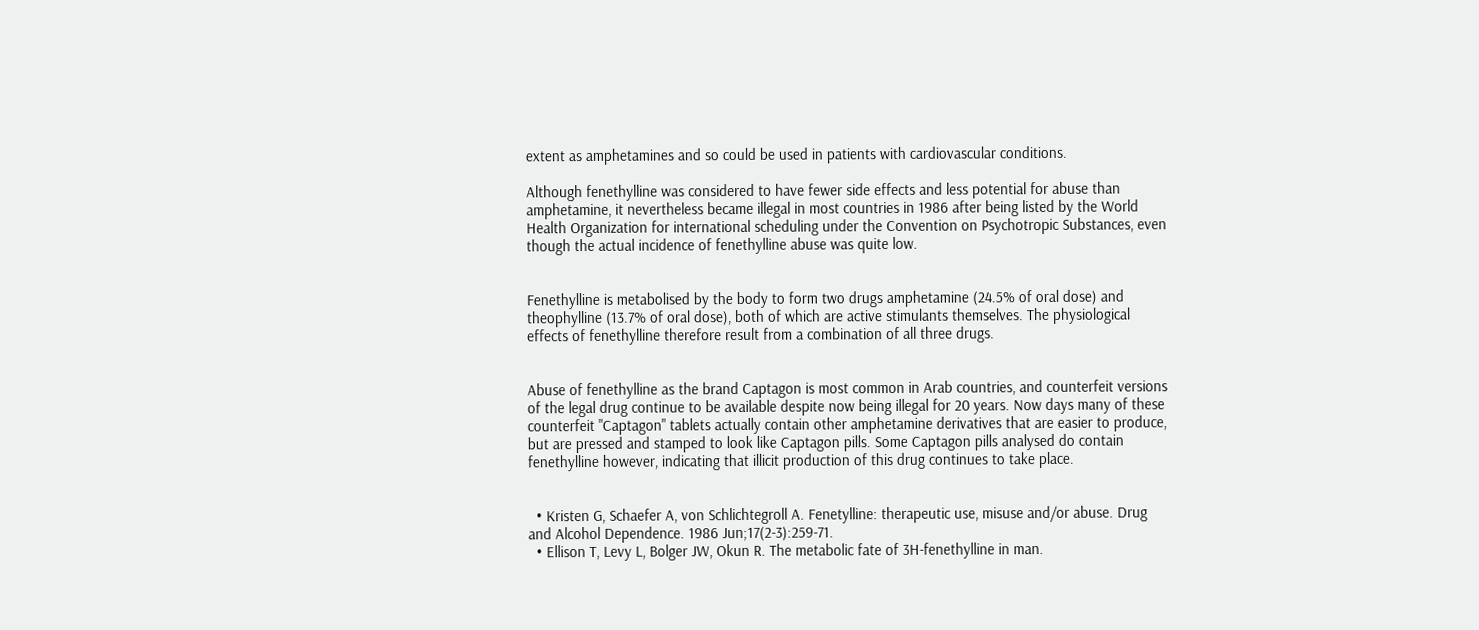extent as amphetamines and so could be used in patients with cardiovascular conditions.

Although fenethylline was considered to have fewer side effects and less potential for abuse than amphetamine, it nevertheless became illegal in most countries in 1986 after being listed by the World Health Organization for international scheduling under the Convention on Psychotropic Substances, even though the actual incidence of fenethylline abuse was quite low.


Fenethylline is metabolised by the body to form two drugs amphetamine (24.5% of oral dose) and theophylline (13.7% of oral dose), both of which are active stimulants themselves. The physiological effects of fenethylline therefore result from a combination of all three drugs.


Abuse of fenethylline as the brand Captagon is most common in Arab countries, and counterfeit versions of the legal drug continue to be available despite now being illegal for 20 years. Now days many of these counterfeit "Captagon" tablets actually contain other amphetamine derivatives that are easier to produce, but are pressed and stamped to look like Captagon pills. Some Captagon pills analysed do contain fenethylline however, indicating that illicit production of this drug continues to take place.


  • Kristen G, Schaefer A, von Schlichtegroll A. Fenetylline: therapeutic use, misuse and/or abuse. Drug and Alcohol Dependence. 1986 Jun;17(2-3):259-71.
  • Ellison T, Levy L, Bolger JW, Okun R. The metabolic fate of 3H-fenethylline in man.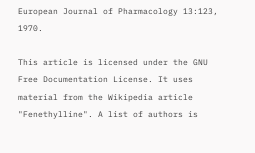European Journal of Pharmacology 13:123, 1970.

This article is licensed under the GNU Free Documentation License. It uses material from the Wikipedia article "Fenethylline". A list of authors is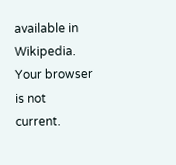available in Wikipedia.
Your browser is not current.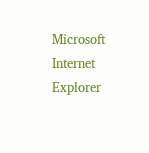Microsoft Internet Explorer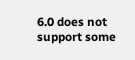6.0 does not support some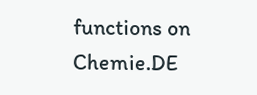functions on Chemie.DE